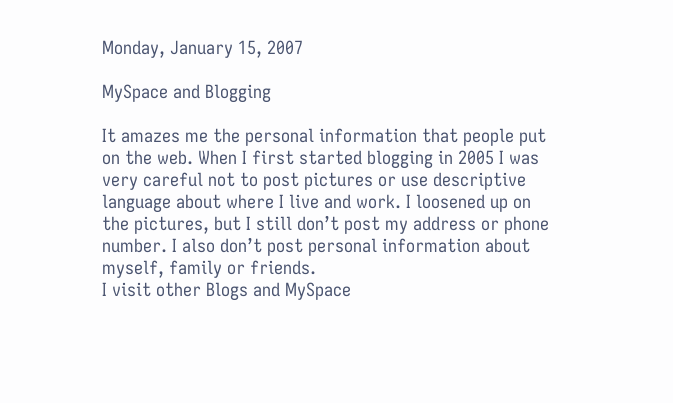Monday, January 15, 2007

MySpace and Blogging

It amazes me the personal information that people put on the web. When I first started blogging in 2005 I was very careful not to post pictures or use descriptive language about where I live and work. I loosened up on the pictures, but I still don’t post my address or phone number. I also don’t post personal information about myself, family or friends.
I visit other Blogs and MySpace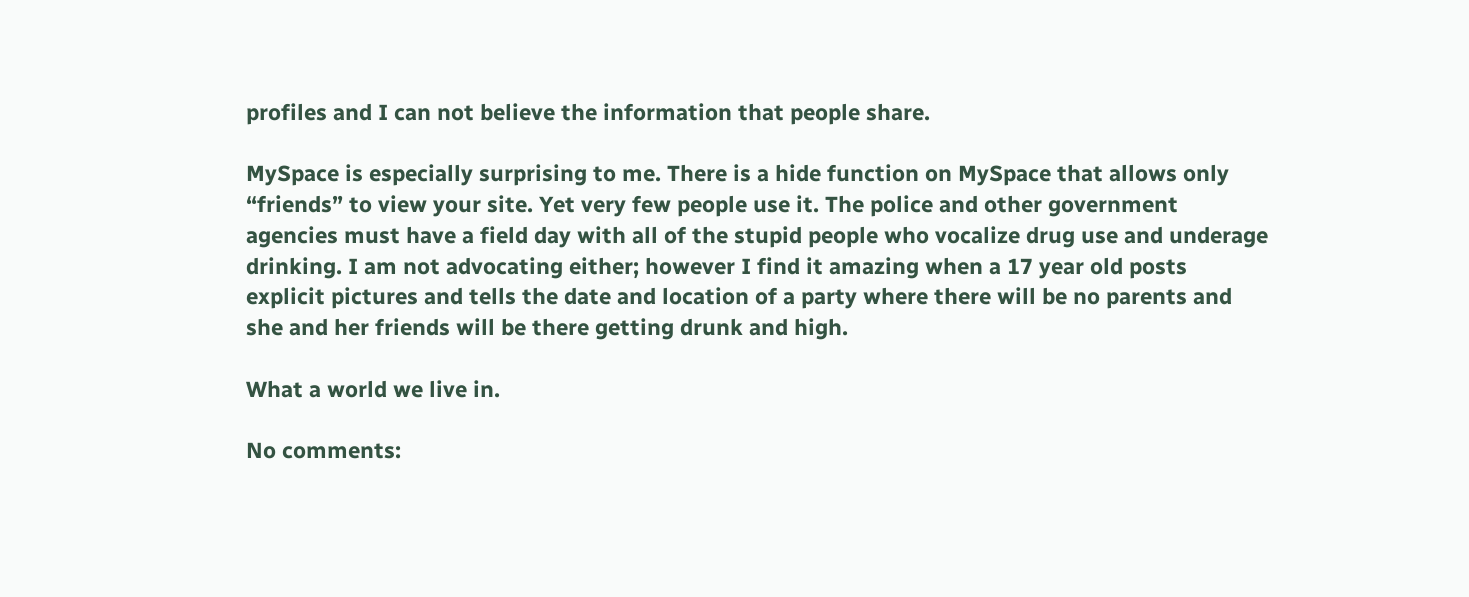profiles and I can not believe the information that people share.

MySpace is especially surprising to me. There is a hide function on MySpace that allows only “friends” to view your site. Yet very few people use it. The police and other government agencies must have a field day with all of the stupid people who vocalize drug use and underage drinking. I am not advocating either; however I find it amazing when a 17 year old posts explicit pictures and tells the date and location of a party where there will be no parents and she and her friends will be there getting drunk and high.

What a world we live in.

No comments: